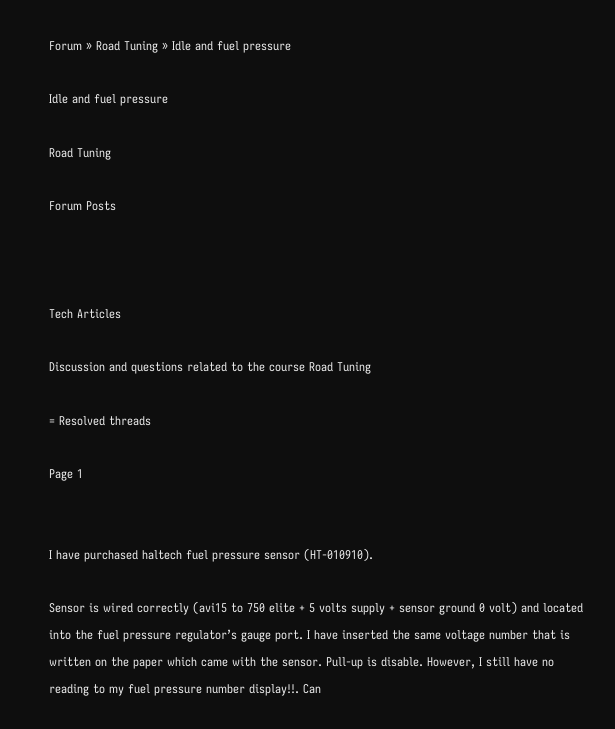Forum » Road Tuning » Idle and fuel pressure

Idle and fuel pressure

Road Tuning

Forum Posts



Tech Articles

Discussion and questions related to the course Road Tuning

= Resolved threads

Page 1


I have purchased haltech fuel pressure sensor (HT-010910).

Sensor is wired correctly (avi15 to 750 elite + 5 volts supply + sensor ground 0 volt) and located into the fuel pressure regulator’s gauge port. I have inserted the same voltage number that is written on the paper which came with the sensor. Pull-up is disable. However, I still have no reading to my fuel pressure number display!!. Can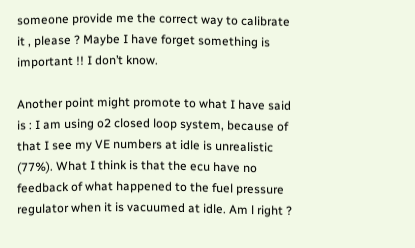someone provide me the correct way to calibrate it , please ? Maybe I have forget something is important !! I don’t know.

Another point might promote to what I have said is : I am using o2 closed loop system, because of that I see my VE numbers at idle is unrealistic (77%). What I think is that the ecu have no feedback of what happened to the fuel pressure regulator when it is vacuumed at idle. Am l right ?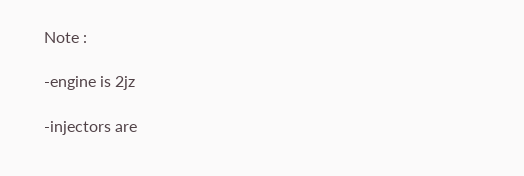Note :

-engine is 2jz

-injectors are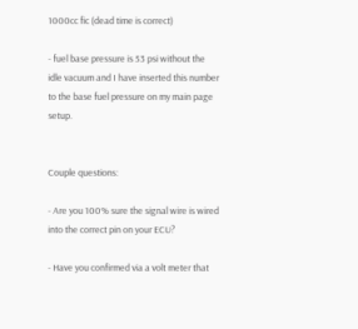1000cc fic (dead time is correct)

- fuel base pressure is 53 psi without the idle vacuum and I have inserted this number to the base fuel pressure on my main page setup.


Couple questions:

- Are you 100% sure the signal wire is wired into the correct pin on your ECU?

- Have you confirmed via a volt meter that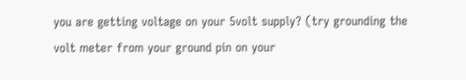you are getting voltage on your 5volt supply? (try grounding the volt meter from your ground pin on your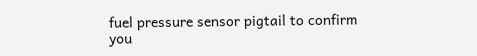fuel pressure sensor pigtail to confirm you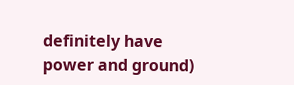definitely have power and ground)